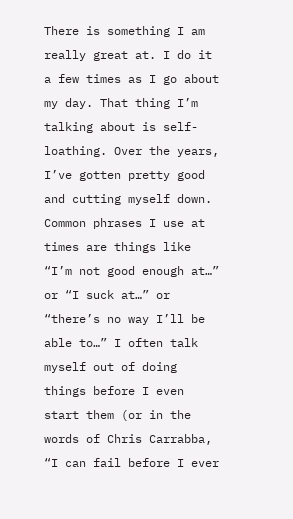There is something I am really great at. I do it a few times as I go about my day. That thing I’m talking about is self-loathing. Over the years, I’ve gotten pretty good and cutting myself down. Common phrases I use at times are things like “I’m not good enough at…” or “I suck at…” or “there’s no way I’ll be able to…” I often talk myself out of doing things before I even start them (or in the words of Chris Carrabba, “I can fail before I ever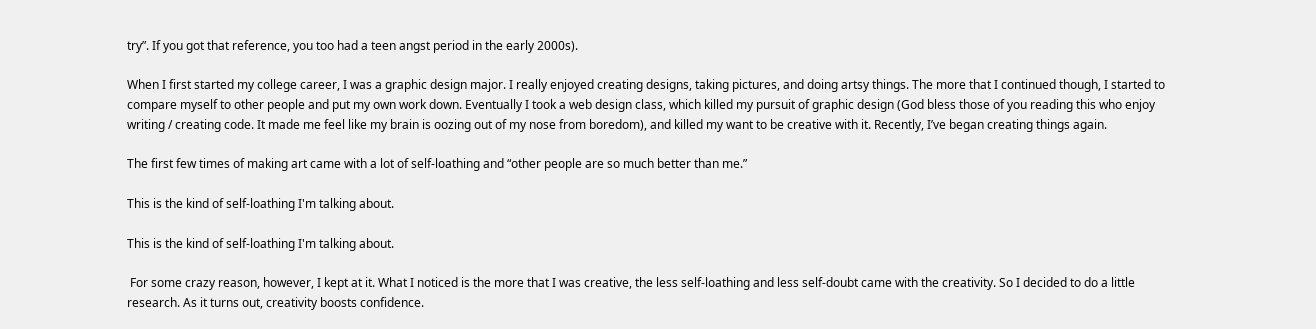try”. If you got that reference, you too had a teen angst period in the early 2000s).

When I first started my college career, I was a graphic design major. I really enjoyed creating designs, taking pictures, and doing artsy things. The more that I continued though, I started to compare myself to other people and put my own work down. Eventually I took a web design class, which killed my pursuit of graphic design (God bless those of you reading this who enjoy writing / creating code. It made me feel like my brain is oozing out of my nose from boredom), and killed my want to be creative with it. Recently, I’ve began creating things again.

The first few times of making art came with a lot of self-loathing and “other people are so much better than me.”

This is the kind of self-loathing I'm talking about.

This is the kind of self-loathing I'm talking about.

 For some crazy reason, however, I kept at it. What I noticed is the more that I was creative, the less self-loathing and less self-doubt came with the creativity. So I decided to do a little research. As it turns out, creativity boosts confidence.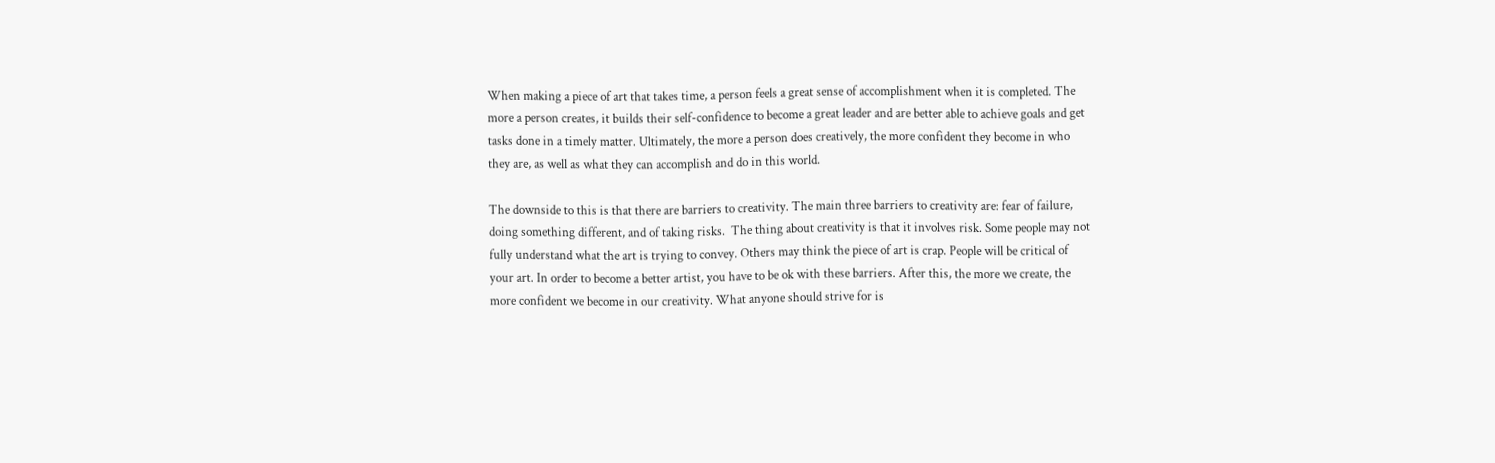When making a piece of art that takes time, a person feels a great sense of accomplishment when it is completed. The more a person creates, it builds their self-confidence to become a great leader and are better able to achieve goals and get tasks done in a timely matter. Ultimately, the more a person does creatively, the more confident they become in who they are, as well as what they can accomplish and do in this world.

The downside to this is that there are barriers to creativity. The main three barriers to creativity are: fear of failure, doing something different, and of taking risks.  The thing about creativity is that it involves risk. Some people may not fully understand what the art is trying to convey. Others may think the piece of art is crap. People will be critical of your art. In order to become a better artist, you have to be ok with these barriers. After this, the more we create, the more confident we become in our creativity. What anyone should strive for is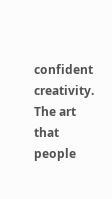confident creativity. The art that people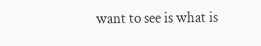want to see is what is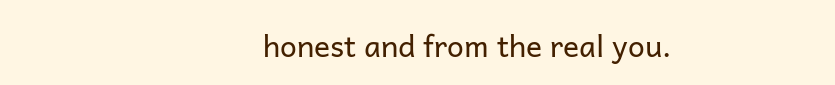honest and from the real you.